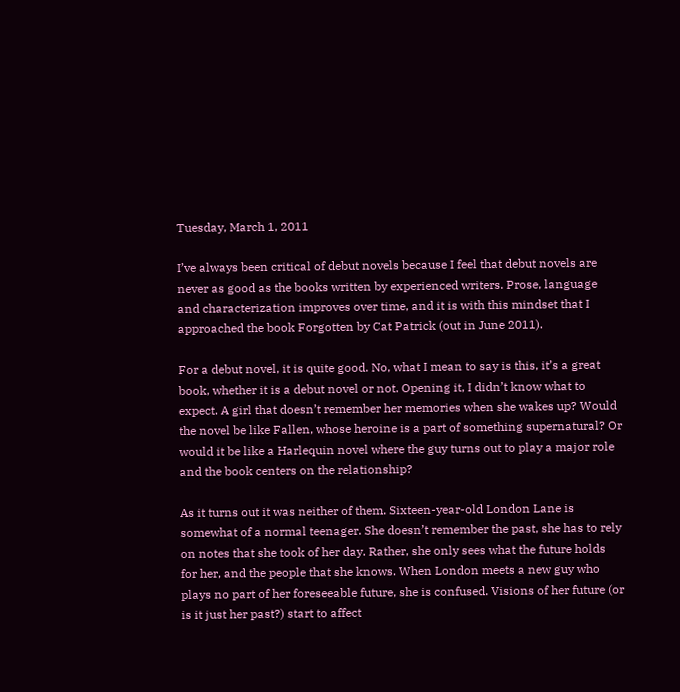Tuesday, March 1, 2011

I’ve always been critical of debut novels because I feel that debut novels are never as good as the books written by experienced writers. Prose, language and characterization improves over time, and it is with this mindset that I approached the book Forgotten by Cat Patrick (out in June 2011).

For a debut novel, it is quite good. No, what I mean to say is this, it’s a great book, whether it is a debut novel or not. Opening it, I didn’t know what to expect. A girl that doesn’t remember her memories when she wakes up? Would the novel be like Fallen, whose heroine is a part of something supernatural? Or would it be like a Harlequin novel where the guy turns out to play a major role and the book centers on the relationship?

As it turns out it was neither of them. Sixteen-year-old London Lane is somewhat of a normal teenager. She doesn’t remember the past, she has to rely on notes that she took of her day. Rather, she only sees what the future holds for her, and the people that she knows. When London meets a new guy who plays no part of her foreseeable future, she is confused. Visions of her future (or is it just her past?) start to affect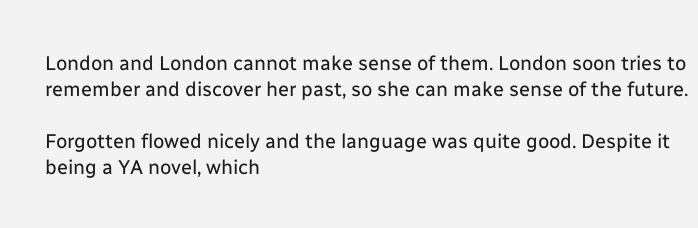London and London cannot make sense of them. London soon tries to remember and discover her past, so she can make sense of the future.

Forgotten flowed nicely and the language was quite good. Despite it being a YA novel, which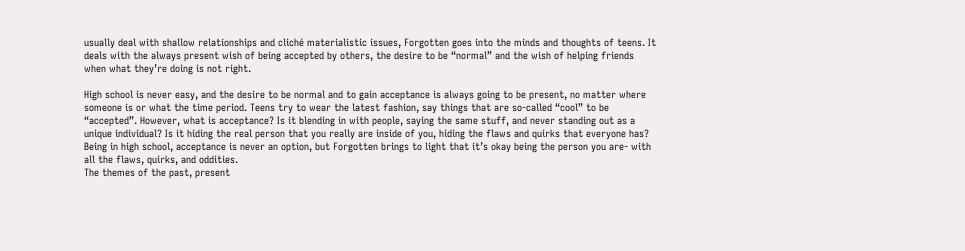usually deal with shallow relationships and cliché materialistic issues, Forgotten goes into the minds and thoughts of teens. It deals with the always present wish of being accepted by others, the desire to be “normal” and the wish of helping friends when what they’re doing is not right.

High school is never easy, and the desire to be normal and to gain acceptance is always going to be present, no matter where someone is or what the time period. Teens try to wear the latest fashion, say things that are so-called “cool” to be “accepted”. However, what is acceptance? Is it blending in with people, saying the same stuff, and never standing out as a unique individual? Is it hiding the real person that you really are inside of you, hiding the flaws and quirks that everyone has? Being in high school, acceptance is never an option, but Forgotten brings to light that it’s okay being the person you are- with all the flaws, quirks, and oddities.
The themes of the past, present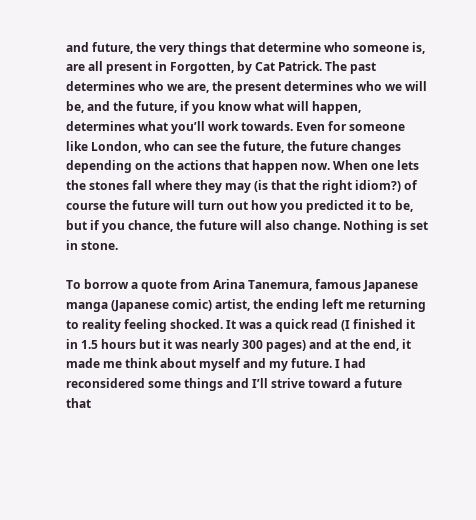and future, the very things that determine who someone is, are all present in Forgotten, by Cat Patrick. The past determines who we are, the present determines who we will be, and the future, if you know what will happen, determines what you’ll work towards. Even for someone like London, who can see the future, the future changes depending on the actions that happen now. When one lets the stones fall where they may (is that the right idiom?) of course the future will turn out how you predicted it to be, but if you chance, the future will also change. Nothing is set in stone.

To borrow a quote from Arina Tanemura, famous Japanese manga (Japanese comic) artist, the ending left me returning to reality feeling shocked. It was a quick read (I finished it in 1.5 hours but it was nearly 300 pages) and at the end, it made me think about myself and my future. I had reconsidered some things and I’ll strive toward a future that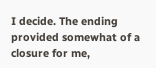I decide. The ending provided somewhat of a closure for me,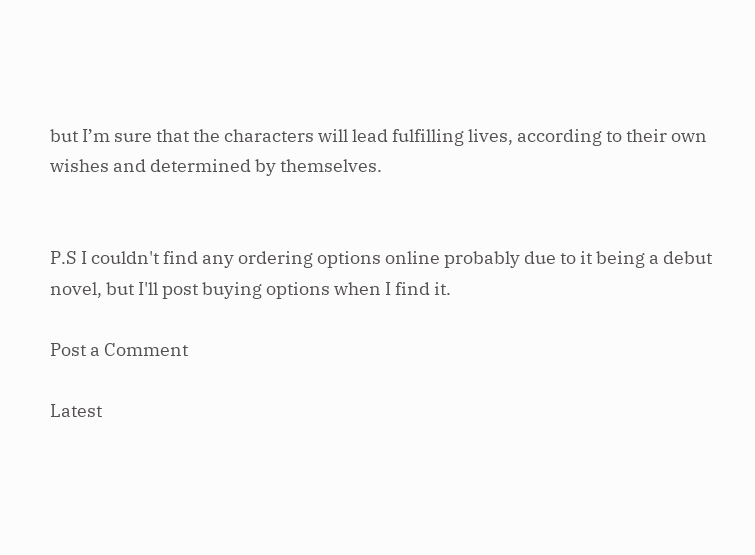but I’m sure that the characters will lead fulfilling lives, according to their own wishes and determined by themselves.


P.S I couldn't find any ordering options online probably due to it being a debut novel, but I'll post buying options when I find it.

Post a Comment

Latest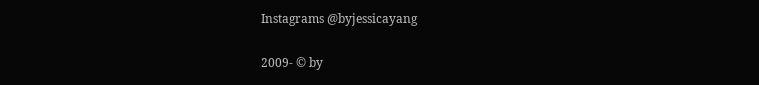Instagrams @byjessicayang

2009- © by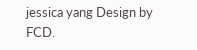jessica yang Design by FCD.